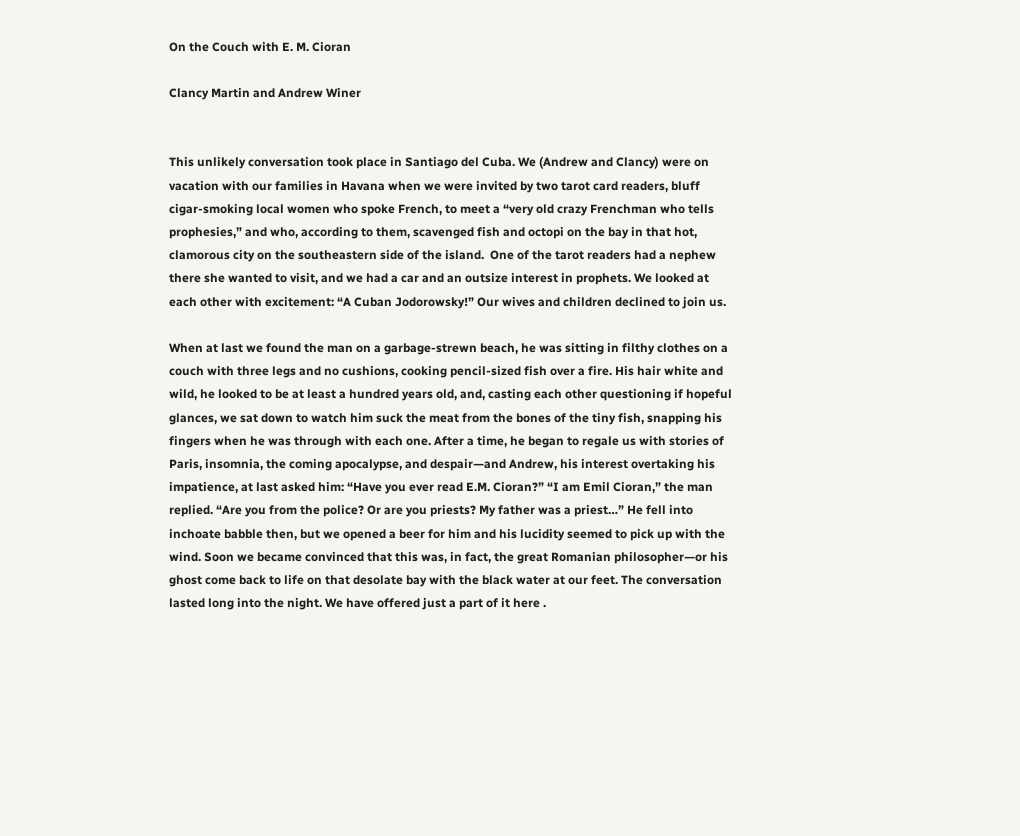On the Couch with E. M. Cioran

Clancy Martin and Andrew Winer


This unlikely conversation took place in Santiago del Cuba. We (Andrew and Clancy) were on vacation with our families in Havana when we were invited by two tarot card readers, bluff cigar-smoking local women who spoke French, to meet a “very old crazy Frenchman who tells prophesies,” and who, according to them, scavenged fish and octopi on the bay in that hot, clamorous city on the southeastern side of the island.  One of the tarot readers had a nephew there she wanted to visit, and we had a car and an outsize interest in prophets. We looked at each other with excitement: “A Cuban Jodorowsky!” Our wives and children declined to join us.

When at last we found the man on a garbage-strewn beach, he was sitting in filthy clothes on a couch with three legs and no cushions, cooking pencil-sized fish over a fire. His hair white and wild, he looked to be at least a hundred years old, and, casting each other questioning if hopeful glances, we sat down to watch him suck the meat from the bones of the tiny fish, snapping his fingers when he was through with each one. After a time, he began to regale us with stories of Paris, insomnia, the coming apocalypse, and despair—and Andrew, his interest overtaking his impatience, at last asked him: “Have you ever read E.M. Cioran?” “I am Emil Cioran,” the man replied. “Are you from the police? Or are you priests? My father was a priest…” He fell into inchoate babble then, but we opened a beer for him and his lucidity seemed to pick up with the wind. Soon we became convinced that this was, in fact, the great Romanian philosopher—or his ghost come back to life on that desolate bay with the black water at our feet. The conversation lasted long into the night. We have offered just a part of it here .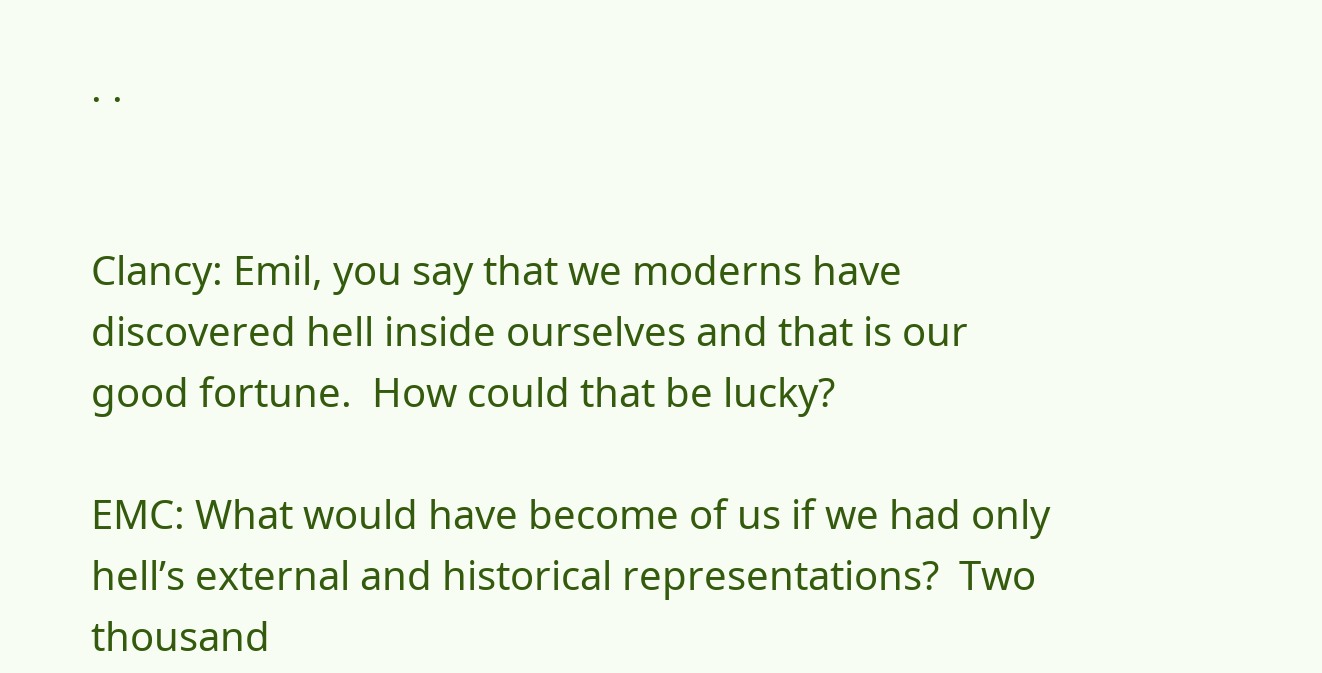. .


Clancy: Emil, you say that we moderns have discovered hell inside ourselves and that is our good fortune.  How could that be lucky?

EMC: What would have become of us if we had only hell’s external and historical representations?  Two thousand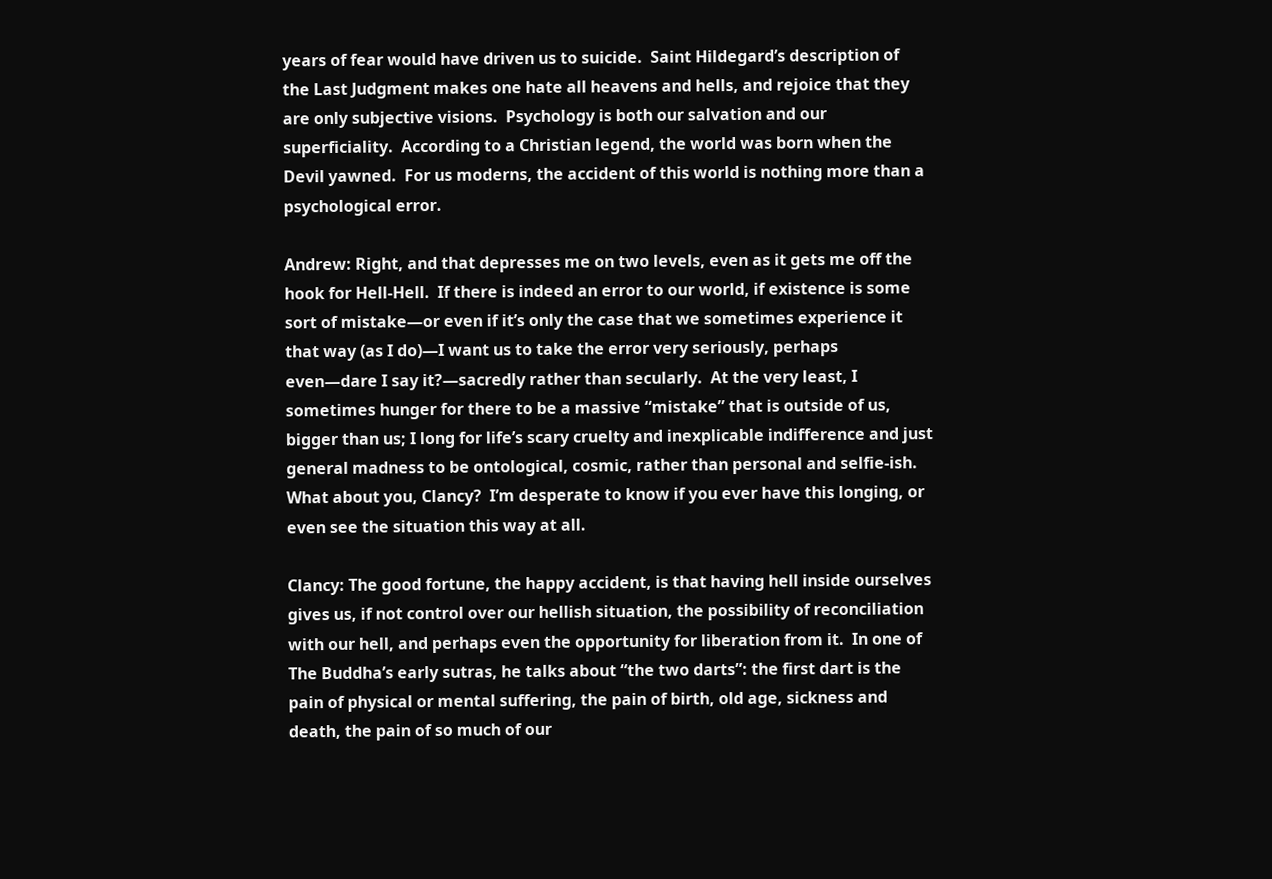years of fear would have driven us to suicide.  Saint Hildegard’s description of the Last Judgment makes one hate all heavens and hells, and rejoice that they are only subjective visions.  Psychology is both our salvation and our superficiality.  According to a Christian legend, the world was born when the Devil yawned.  For us moderns, the accident of this world is nothing more than a psychological error.

Andrew: Right, and that depresses me on two levels, even as it gets me off the hook for Hell-Hell.  If there is indeed an error to our world, if existence is some sort of mistake—or even if it’s only the case that we sometimes experience it that way (as I do)—I want us to take the error very seriously, perhaps even—dare I say it?—sacredly rather than secularly.  At the very least, I sometimes hunger for there to be a massive “mistake” that is outside of us, bigger than us; I long for life’s scary cruelty and inexplicable indifference and just general madness to be ontological, cosmic, rather than personal and selfie-ish.  What about you, Clancy?  I’m desperate to know if you ever have this longing, or even see the situation this way at all.

Clancy: The good fortune, the happy accident, is that having hell inside ourselves gives us, if not control over our hellish situation, the possibility of reconciliation with our hell, and perhaps even the opportunity for liberation from it.  In one of The Buddha’s early sutras, he talks about “the two darts”: the first dart is the pain of physical or mental suffering, the pain of birth, old age, sickness and death, the pain of so much of our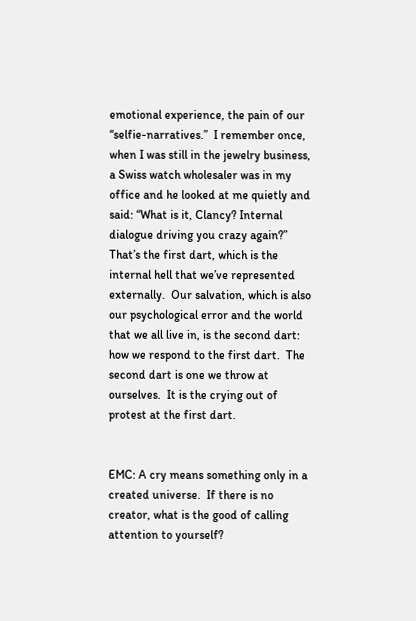emotional experience, the pain of our “selfie-narratives.”  I remember once, when I was still in the jewelry business, a Swiss watch wholesaler was in my office and he looked at me quietly and said: “What is it, Clancy? Internal dialogue driving you crazy again?”  That’s the first dart, which is the internal hell that we’ve represented externally.  Our salvation, which is also our psychological error and the world that we all live in, is the second dart: how we respond to the first dart.  The second dart is one we throw at ourselves.  It is the crying out of protest at the first dart.


EMC: A cry means something only in a created universe.  If there is no creator, what is the good of calling attention to yourself?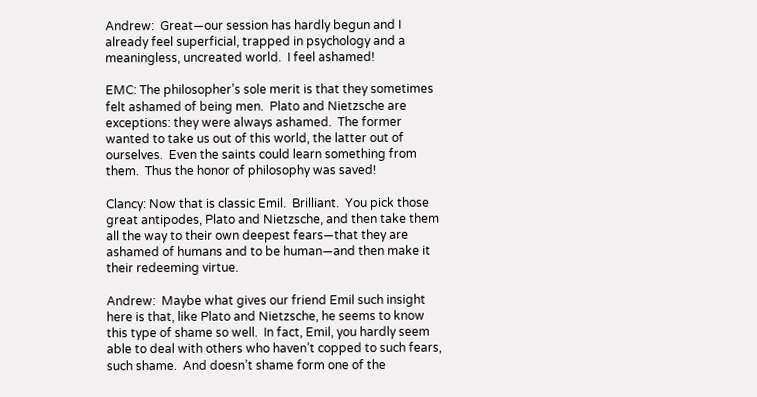Andrew:  Great—our session has hardly begun and I already feel superficial, trapped in psychology and a meaningless, uncreated world.  I feel ashamed!

EMC: The philosopher’s sole merit is that they sometimes felt ashamed of being men.  Plato and Nietzsche are exceptions: they were always ashamed.  The former wanted to take us out of this world, the latter out of ourselves.  Even the saints could learn something from them.  Thus the honor of philosophy was saved!

Clancy: Now that is classic Emil.  Brilliant.  You pick those great antipodes, Plato and Nietzsche, and then take them all the way to their own deepest fears—that they are ashamed of humans and to be human—and then make it their redeeming virtue.

Andrew:  Maybe what gives our friend Emil such insight here is that, like Plato and Nietzsche, he seems to know this type of shame so well.  In fact, Emil, you hardly seem able to deal with others who haven’t copped to such fears, such shame.  And doesn’t shame form one of the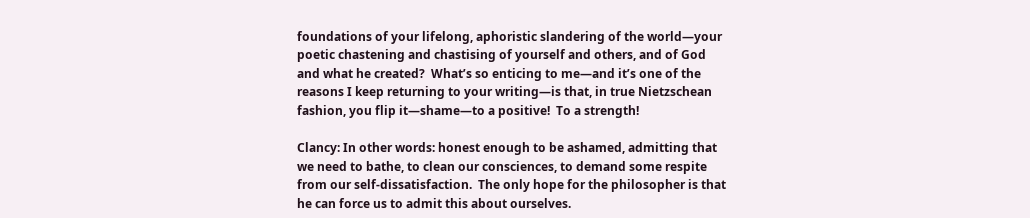foundations of your lifelong, aphoristic slandering of the world—your poetic chastening and chastising of yourself and others, and of God and what he created?  What’s so enticing to me—and it’s one of the reasons I keep returning to your writing—is that, in true Nietzschean fashion, you flip it—shame—to a positive!  To a strength!

Clancy: In other words: honest enough to be ashamed, admitting that we need to bathe, to clean our consciences, to demand some respite from our self-dissatisfaction.  The only hope for the philosopher is that he can force us to admit this about ourselves.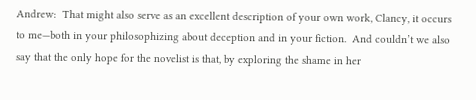Andrew:  That might also serve as an excellent description of your own work, Clancy, it occurs to me—both in your philosophizing about deception and in your fiction.  And couldn’t we also say that the only hope for the novelist is that, by exploring the shame in her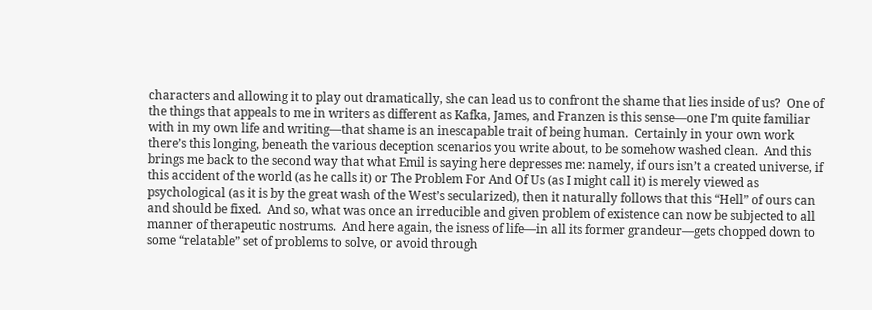characters and allowing it to play out dramatically, she can lead us to confront the shame that lies inside of us?  One of the things that appeals to me in writers as different as Kafka, James, and Franzen is this sense—one I’m quite familiar with in my own life and writing—that shame is an inescapable trait of being human.  Certainly in your own work there’s this longing, beneath the various deception scenarios you write about, to be somehow washed clean.  And this brings me back to the second way that what Emil is saying here depresses me: namely, if ours isn’t a created universe, if this accident of the world (as he calls it) or The Problem For And Of Us (as I might call it) is merely viewed as psychological (as it is by the great wash of the West’s secularized), then it naturally follows that this “Hell” of ours can and should be fixed.  And so, what was once an irreducible and given problem of existence can now be subjected to all manner of therapeutic nostrums.  And here again, the isness of life—in all its former grandeur—gets chopped down to some “relatable” set of problems to solve, or avoid through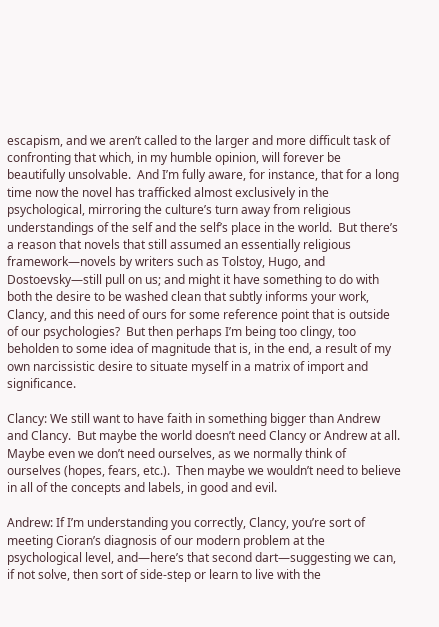escapism, and we aren’t called to the larger and more difficult task of confronting that which, in my humble opinion, will forever be beautifully unsolvable.  And I’m fully aware, for instance, that for a long time now the novel has trafficked almost exclusively in the psychological, mirroring the culture’s turn away from religious understandings of the self and the self’s place in the world.  But there’s a reason that novels that still assumed an essentially religious framework—novels by writers such as Tolstoy, Hugo, and Dostoevsky—still pull on us; and might it have something to do with both the desire to be washed clean that subtly informs your work, Clancy, and this need of ours for some reference point that is outside of our psychologies?  But then perhaps I’m being too clingy, too beholden to some idea of magnitude that is, in the end, a result of my own narcissistic desire to situate myself in a matrix of import and significance.

Clancy: We still want to have faith in something bigger than Andrew and Clancy.  But maybe the world doesn’t need Clancy or Andrew at all.  Maybe even we don’t need ourselves, as we normally think of ourselves (hopes, fears, etc.).  Then maybe we wouldn’t need to believe in all of the concepts and labels, in good and evil.

Andrew: If I’m understanding you correctly, Clancy, you’re sort of meeting Cioran’s diagnosis of our modern problem at the psychological level, and—here’s that second dart—suggesting we can, if not solve, then sort of side-step or learn to live with the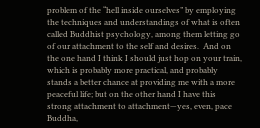problem of the “hell inside ourselves” by employing the techniques and understandings of what is often called Buddhist psychology, among them letting go of our attachment to the self and desires.  And on the one hand I think I should just hop on your train, which is probably more practical, and probably stands a better chance at providing me with a more peaceful life; but on the other hand I have this strong attachment to attachment—yes, even, pace Buddha,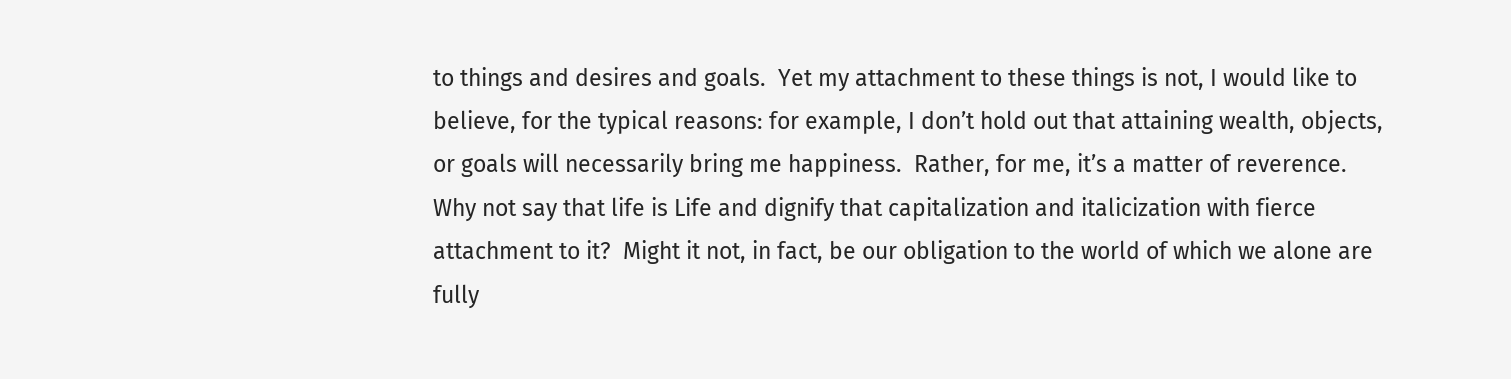to things and desires and goals.  Yet my attachment to these things is not, I would like to believe, for the typical reasons: for example, I don’t hold out that attaining wealth, objects, or goals will necessarily bring me happiness.  Rather, for me, it’s a matter of reverence.  Why not say that life is Life and dignify that capitalization and italicization with fierce attachment to it?  Might it not, in fact, be our obligation to the world of which we alone are fully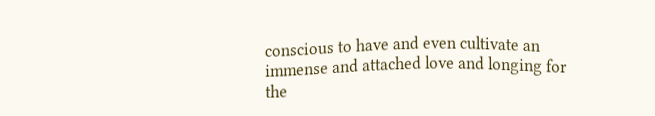conscious to have and even cultivate an immense and attached love and longing for the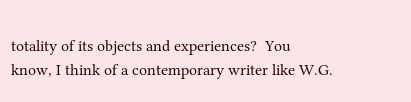totality of its objects and experiences?  You know, I think of a contemporary writer like W.G.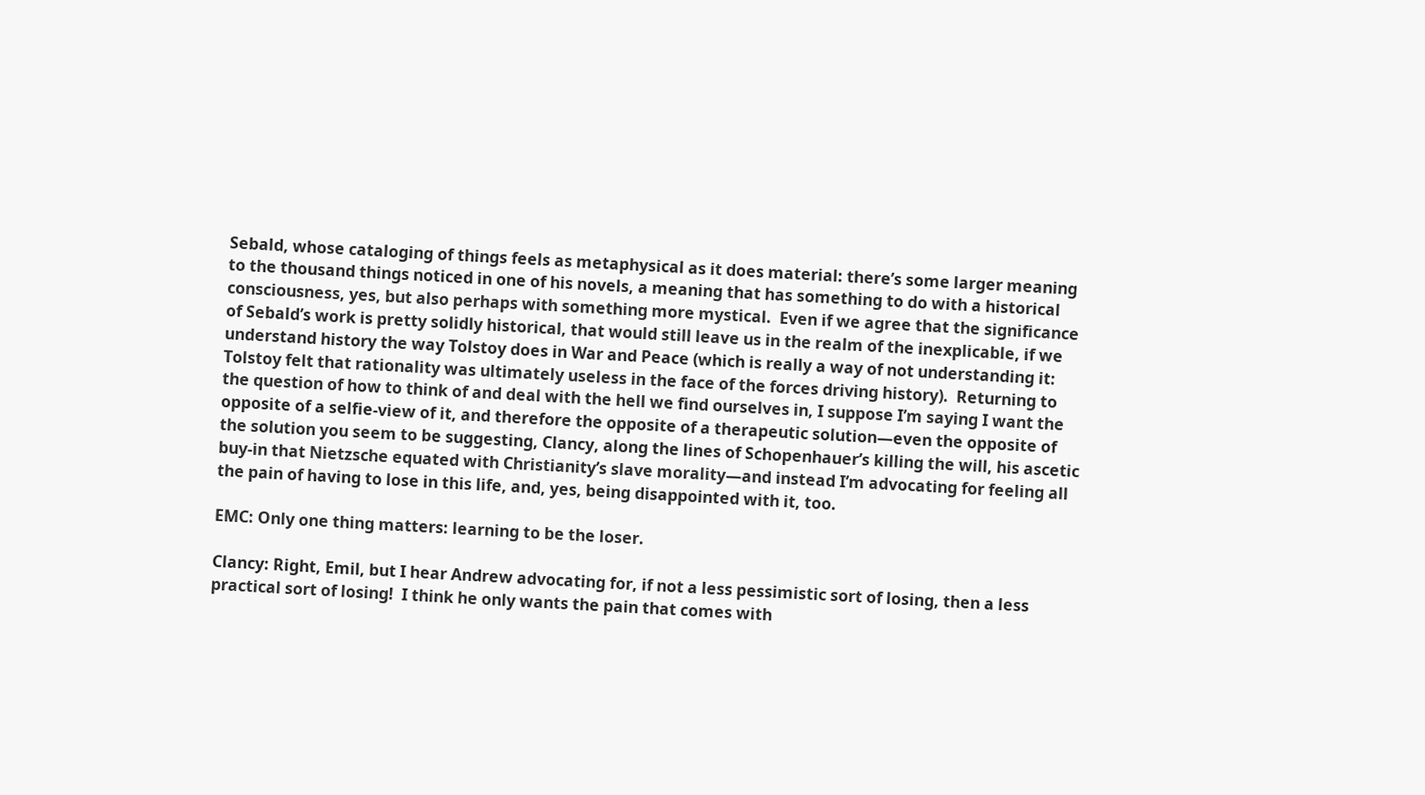Sebald, whose cataloging of things feels as metaphysical as it does material: there’s some larger meaning to the thousand things noticed in one of his novels, a meaning that has something to do with a historical consciousness, yes, but also perhaps with something more mystical.  Even if we agree that the significance of Sebald’s work is pretty solidly historical, that would still leave us in the realm of the inexplicable, if we understand history the way Tolstoy does in War and Peace (which is really a way of not understanding it: Tolstoy felt that rationality was ultimately useless in the face of the forces driving history).  Returning to the question of how to think of and deal with the hell we find ourselves in, I suppose I’m saying I want the opposite of a selfie-view of it, and therefore the opposite of a therapeutic solution—even the opposite of the solution you seem to be suggesting, Clancy, along the lines of Schopenhauer’s killing the will, his ascetic buy-in that Nietzsche equated with Christianity’s slave morality—and instead I’m advocating for feeling all the pain of having to lose in this life, and, yes, being disappointed with it, too.

EMC: Only one thing matters: learning to be the loser.

Clancy: Right, Emil, but I hear Andrew advocating for, if not a less pessimistic sort of losing, then a less practical sort of losing!  I think he only wants the pain that comes with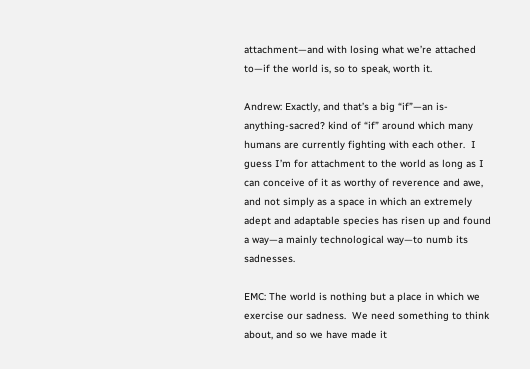attachment—and with losing what we’re attached to—if the world is, so to speak, worth it.

Andrew: Exactly, and that’s a big “if”—an is-anything-sacred? kind of “if” around which many humans are currently fighting with each other.  I guess I’m for attachment to the world as long as I can conceive of it as worthy of reverence and awe, and not simply as a space in which an extremely adept and adaptable species has risen up and found a way—a mainly technological way—to numb its sadnesses.

EMC: The world is nothing but a place in which we exercise our sadness.  We need something to think about, and so we have made it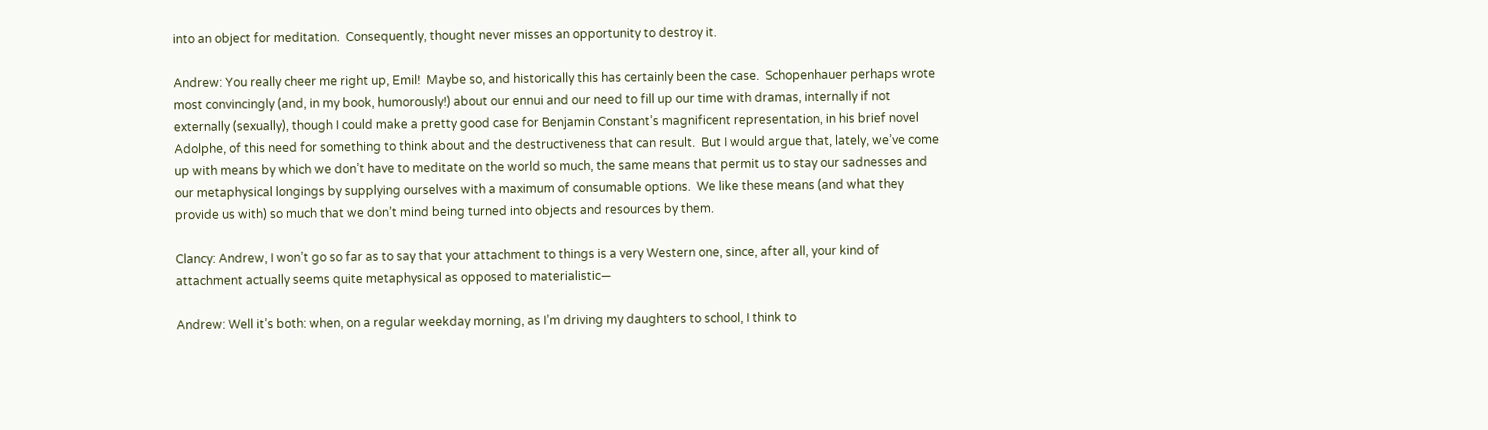into an object for meditation.  Consequently, thought never misses an opportunity to destroy it.

Andrew: You really cheer me right up, Emil!  Maybe so, and historically this has certainly been the case.  Schopenhauer perhaps wrote most convincingly (and, in my book, humorously!) about our ennui and our need to fill up our time with dramas, internally if not externally (sexually), though I could make a pretty good case for Benjamin Constant’s magnificent representation, in his brief novel Adolphe, of this need for something to think about and the destructiveness that can result.  But I would argue that, lately, we’ve come up with means by which we don’t have to meditate on the world so much, the same means that permit us to stay our sadnesses and our metaphysical longings by supplying ourselves with a maximum of consumable options.  We like these means (and what they provide us with) so much that we don’t mind being turned into objects and resources by them.

Clancy: Andrew, I won’t go so far as to say that your attachment to things is a very Western one, since, after all, your kind of attachment actually seems quite metaphysical as opposed to materialistic—

Andrew: Well it’s both: when, on a regular weekday morning, as I’m driving my daughters to school, I think to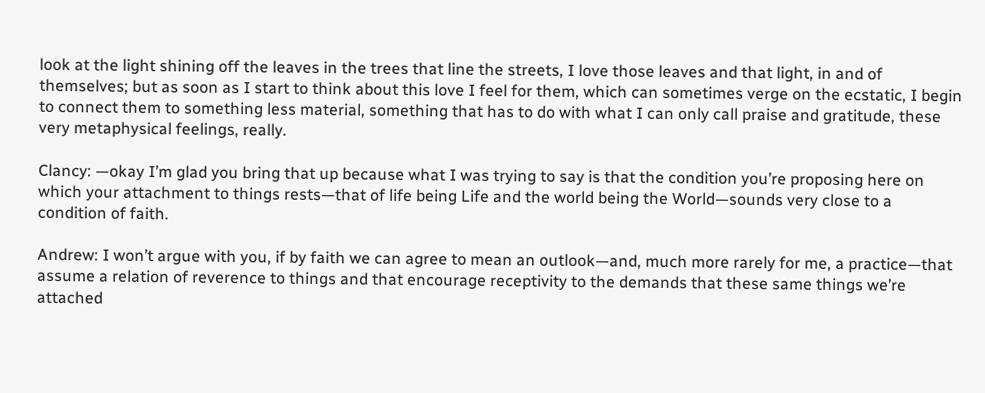look at the light shining off the leaves in the trees that line the streets, I love those leaves and that light, in and of themselves; but as soon as I start to think about this love I feel for them, which can sometimes verge on the ecstatic, I begin to connect them to something less material, something that has to do with what I can only call praise and gratitude, these very metaphysical feelings, really.

Clancy: —okay I’m glad you bring that up because what I was trying to say is that the condition you’re proposing here on which your attachment to things rests—that of life being Life and the world being the World—sounds very close to a condition of faith.

Andrew: I won’t argue with you, if by faith we can agree to mean an outlook—and, much more rarely for me, a practice—that assume a relation of reverence to things and that encourage receptivity to the demands that these same things we’re attached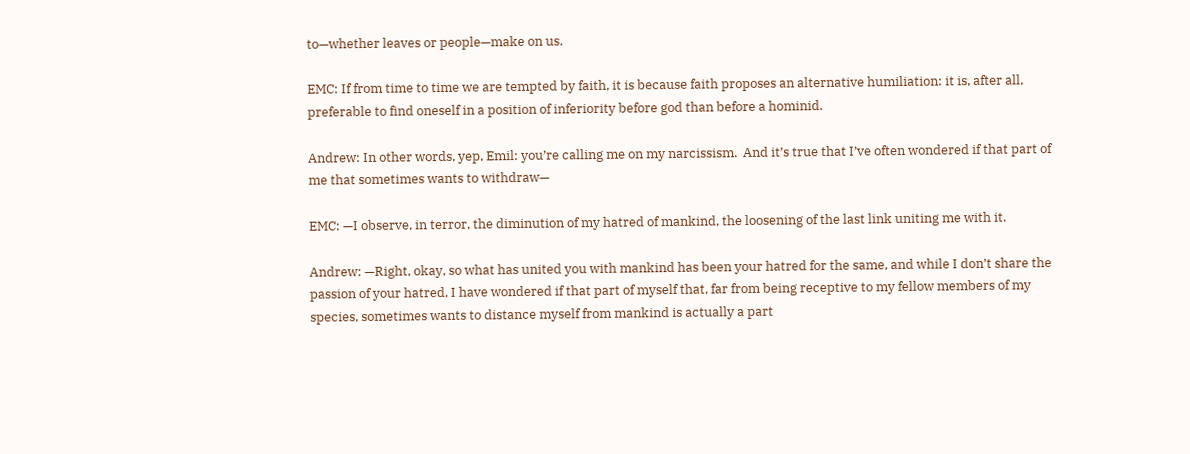to—whether leaves or people—make on us.

EMC: If from time to time we are tempted by faith, it is because faith proposes an alternative humiliation: it is, after all, preferable to find oneself in a position of inferiority before god than before a hominid.

Andrew: In other words, yep, Emil: you’re calling me on my narcissism.  And it’s true that I’ve often wondered if that part of me that sometimes wants to withdraw—

EMC: —I observe, in terror, the diminution of my hatred of mankind, the loosening of the last link uniting me with it.

Andrew: —Right, okay, so what has united you with mankind has been your hatred for the same, and while I don’t share the passion of your hatred, I have wondered if that part of myself that, far from being receptive to my fellow members of my species, sometimes wants to distance myself from mankind is actually a part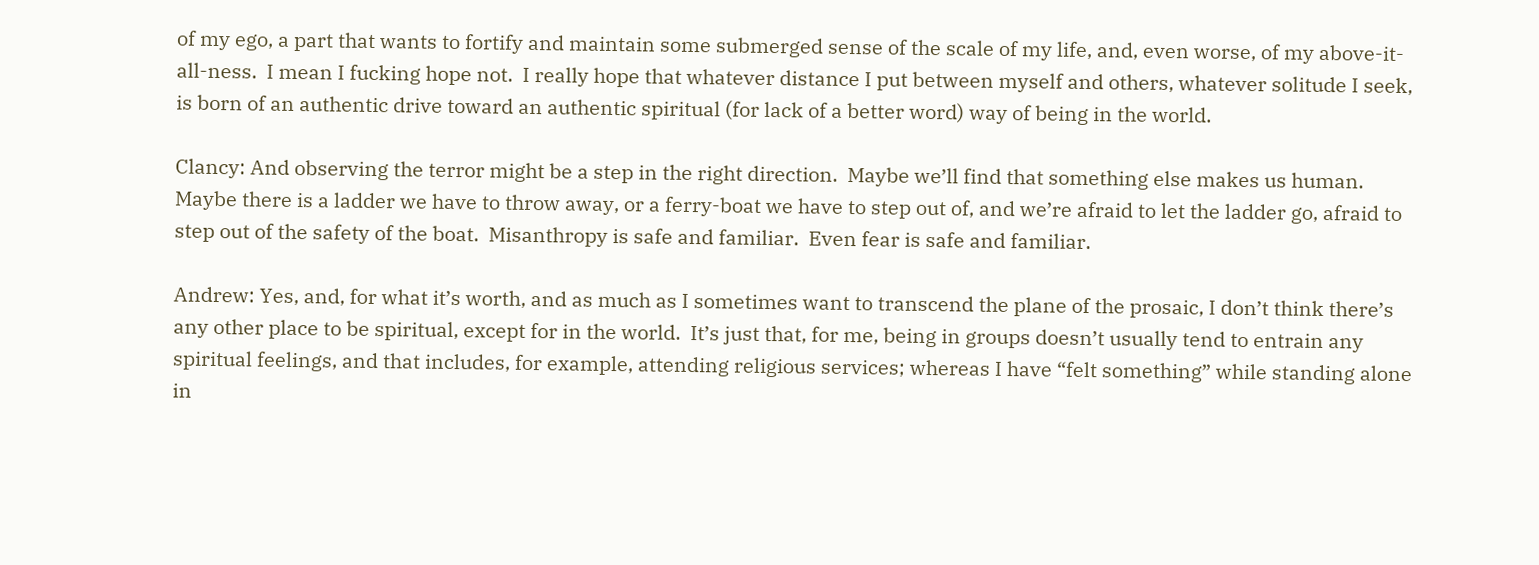of my ego, a part that wants to fortify and maintain some submerged sense of the scale of my life, and, even worse, of my above-it-all-ness.  I mean I fucking hope not.  I really hope that whatever distance I put between myself and others, whatever solitude I seek, is born of an authentic drive toward an authentic spiritual (for lack of a better word) way of being in the world.

Clancy: And observing the terror might be a step in the right direction.  Maybe we’ll find that something else makes us human.  Maybe there is a ladder we have to throw away, or a ferry-boat we have to step out of, and we’re afraid to let the ladder go, afraid to step out of the safety of the boat.  Misanthropy is safe and familiar.  Even fear is safe and familiar.

Andrew: Yes, and, for what it’s worth, and as much as I sometimes want to transcend the plane of the prosaic, I don’t think there’s any other place to be spiritual, except for in the world.  It’s just that, for me, being in groups doesn’t usually tend to entrain any spiritual feelings, and that includes, for example, attending religious services; whereas I have “felt something” while standing alone in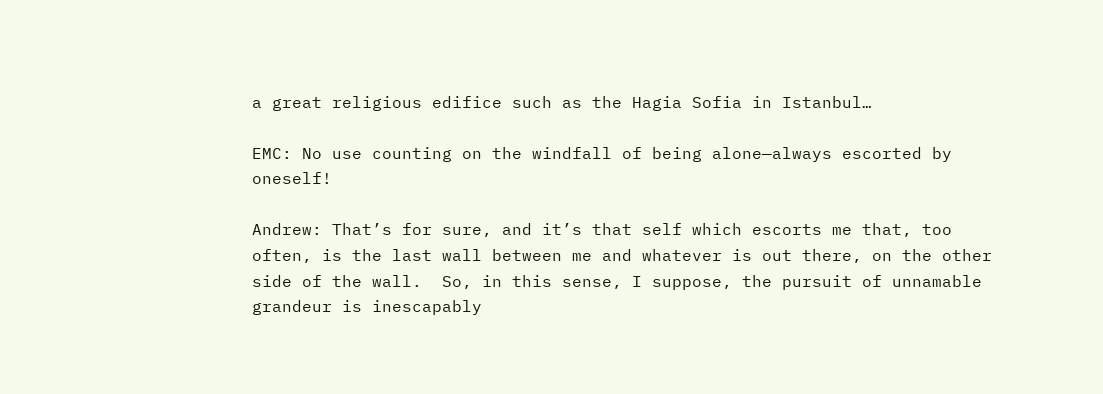a great religious edifice such as the Hagia Sofia in Istanbul…

EMC: No use counting on the windfall of being alone—always escorted by oneself!

Andrew: That’s for sure, and it’s that self which escorts me that, too often, is the last wall between me and whatever is out there, on the other side of the wall.  So, in this sense, I suppose, the pursuit of unnamable grandeur is inescapably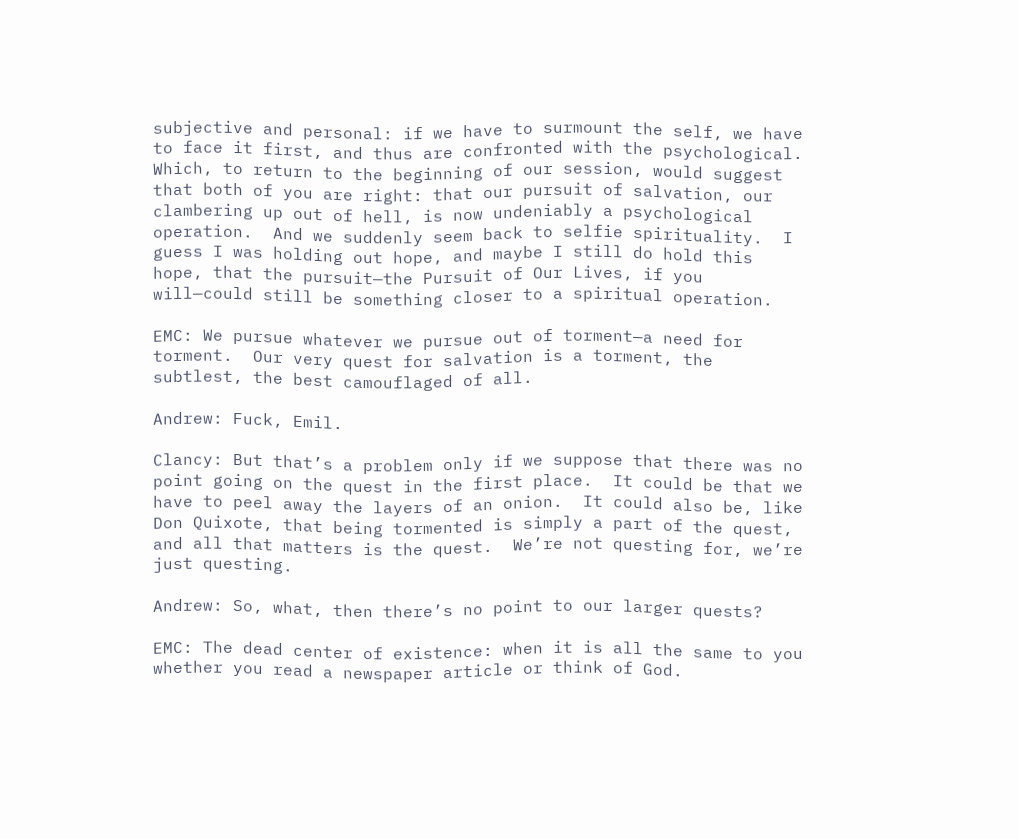subjective and personal: if we have to surmount the self, we have to face it first, and thus are confronted with the psychological.  Which, to return to the beginning of our session, would suggest that both of you are right: that our pursuit of salvation, our clambering up out of hell, is now undeniably a psychological operation.  And we suddenly seem back to selfie spirituality.  I guess I was holding out hope, and maybe I still do hold this hope, that the pursuit—the Pursuit of Our Lives, if you will—could still be something closer to a spiritual operation.

EMC: We pursue whatever we pursue out of torment—a need for torment.  Our very quest for salvation is a torment, the subtlest, the best camouflaged of all.

Andrew: Fuck, Emil.

Clancy: But that’s a problem only if we suppose that there was no point going on the quest in the first place.  It could be that we have to peel away the layers of an onion.  It could also be, like Don Quixote, that being tormented is simply a part of the quest, and all that matters is the quest.  We’re not questing for, we’re just questing.

Andrew: So, what, then there’s no point to our larger quests?

EMC: The dead center of existence: when it is all the same to you whether you read a newspaper article or think of God.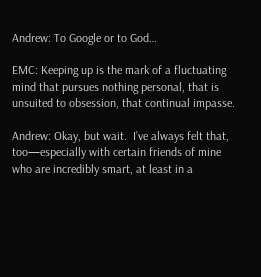Andrew: To Google or to God…

EMC: Keeping up is the mark of a fluctuating mind that pursues nothing personal, that is unsuited to obsession, that continual impasse.

Andrew: Okay, but wait.  I’ve always felt that, too—especially with certain friends of mine who are incredibly smart, at least in a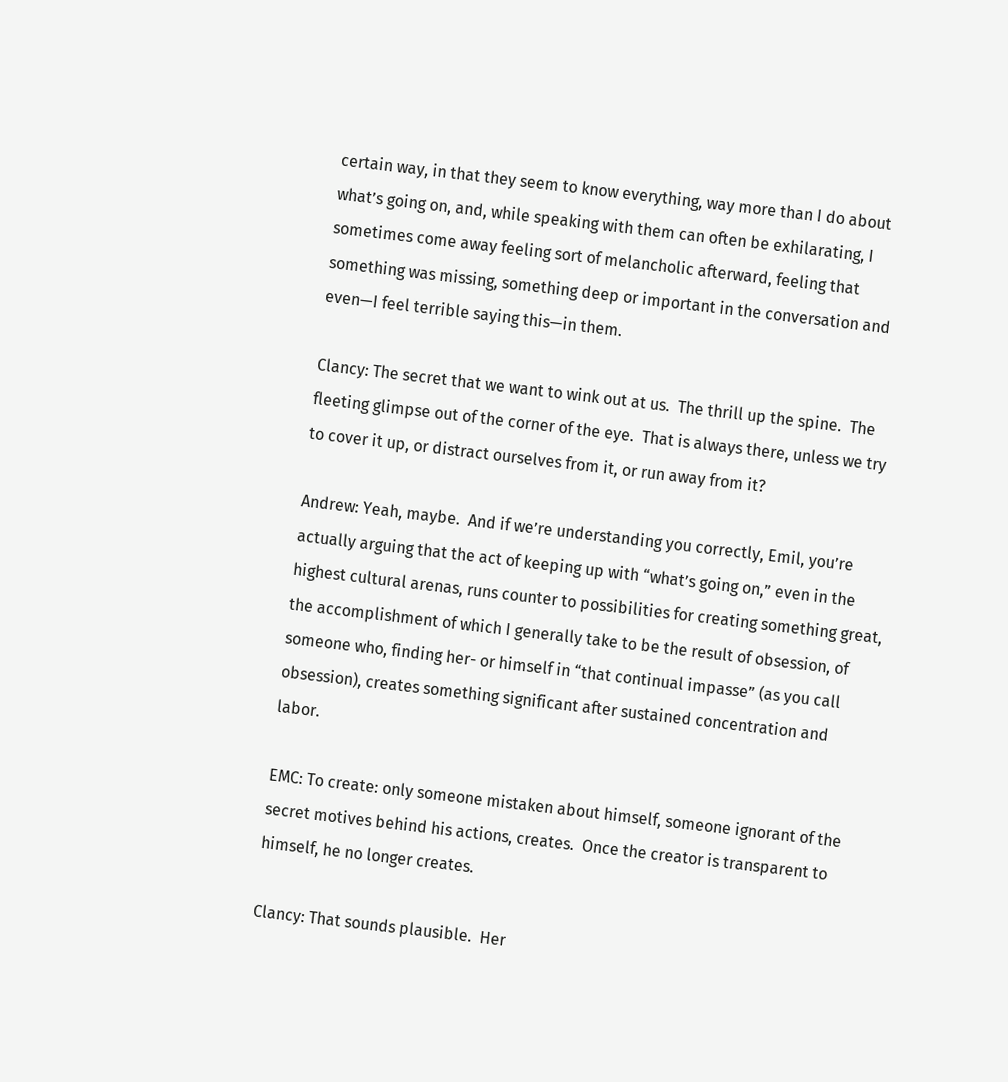certain way, in that they seem to know everything, way more than I do about what’s going on, and, while speaking with them can often be exhilarating, I sometimes come away feeling sort of melancholic afterward, feeling that something was missing, something deep or important in the conversation and even—I feel terrible saying this—in them.

Clancy: The secret that we want to wink out at us.  The thrill up the spine.  The fleeting glimpse out of the corner of the eye.  That is always there, unless we try to cover it up, or distract ourselves from it, or run away from it?

Andrew: Yeah, maybe.  And if we’re understanding you correctly, Emil, you’re actually arguing that the act of keeping up with “what’s going on,” even in the highest cultural arenas, runs counter to possibilities for creating something great, the accomplishment of which I generally take to be the result of obsession, of someone who, finding her- or himself in “that continual impasse” (as you call obsession), creates something significant after sustained concentration and labor.

EMC: To create: only someone mistaken about himself, someone ignorant of the secret motives behind his actions, creates.  Once the creator is transparent to himself, he no longer creates.

Clancy: That sounds plausible.  Her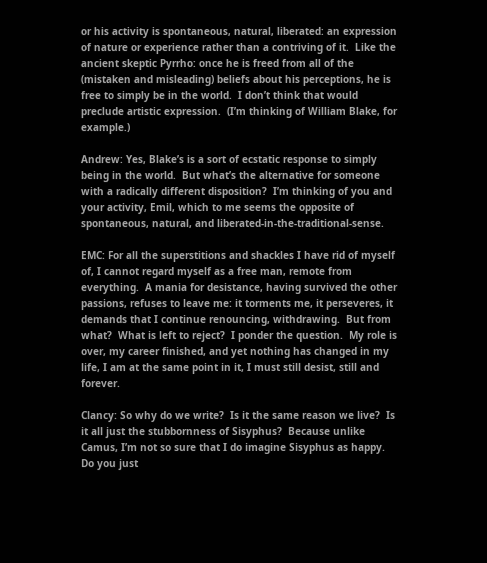or his activity is spontaneous, natural, liberated: an expression of nature or experience rather than a contriving of it.  Like the ancient skeptic Pyrrho: once he is freed from all of the (mistaken and misleading) beliefs about his perceptions, he is free to simply be in the world.  I don’t think that would preclude artistic expression.  (I’m thinking of William Blake, for example.)

Andrew: Yes, Blake’s is a sort of ecstatic response to simply being in the world.  But what’s the alternative for someone with a radically different disposition?  I’m thinking of you and your activity, Emil, which to me seems the opposite of spontaneous, natural, and liberated-in-the-traditional-sense.

EMC: For all the superstitions and shackles I have rid of myself of, I cannot regard myself as a free man, remote from everything.  A mania for desistance, having survived the other passions, refuses to leave me: it torments me, it perseveres, it demands that I continue renouncing, withdrawing.  But from what?  What is left to reject?  I ponder the question.  My role is over, my career finished, and yet nothing has changed in my life, I am at the same point in it, I must still desist, still and forever.

Clancy: So why do we write?  Is it the same reason we live?  Is it all just the stubbornness of Sisyphus?  Because unlike Camus, I’m not so sure that I do imagine Sisyphus as happy.  Do you just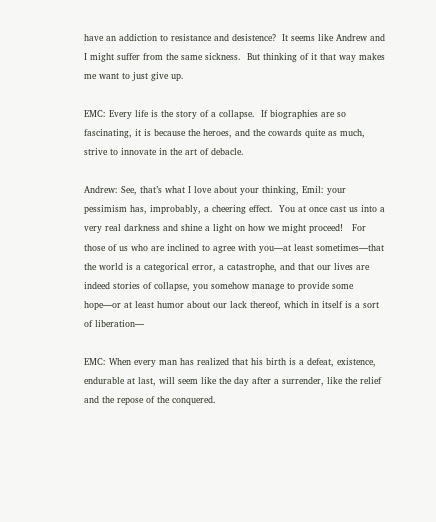have an addiction to resistance and desistence?  It seems like Andrew and I might suffer from the same sickness.  But thinking of it that way makes me want to just give up.

EMC: Every life is the story of a collapse.  If biographies are so fascinating, it is because the heroes, and the cowards quite as much, strive to innovate in the art of debacle.

Andrew: See, that’s what I love about your thinking, Emil: your pessimism has, improbably, a cheering effect.  You at once cast us into a very real darkness and shine a light on how we might proceed!   For those of us who are inclined to agree with you—at least sometimes—that the world is a categorical error, a catastrophe, and that our lives are indeed stories of collapse, you somehow manage to provide some hope—or at least humor about our lack thereof, which in itself is a sort of liberation—

EMC: When every man has realized that his birth is a defeat, existence, endurable at last, will seem like the day after a surrender, like the relief and the repose of the conquered.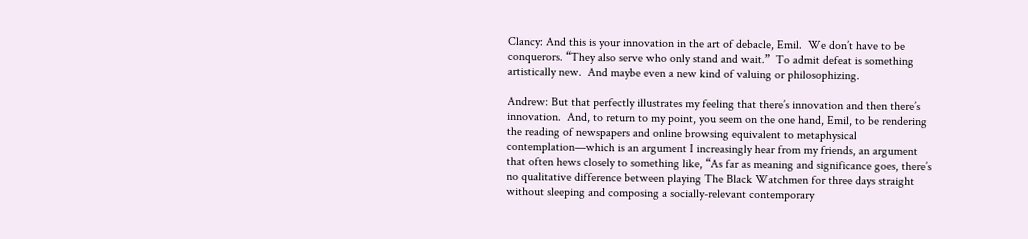Clancy: And this is your innovation in the art of debacle, Emil.  We don’t have to be conquerors. “They also serve who only stand and wait.”  To admit defeat is something artistically new.  And maybe even a new kind of valuing or philosophizing.

Andrew: But that perfectly illustrates my feeling that there’s innovation and then there’s innovation.  And, to return to my point, you seem on the one hand, Emil, to be rendering the reading of newspapers and online browsing equivalent to metaphysical contemplation—which is an argument I increasingly hear from my friends, an argument that often hews closely to something like, “As far as meaning and significance goes, there’s no qualitative difference between playing The Black Watchmen for three days straight without sleeping and composing a socially-relevant contemporary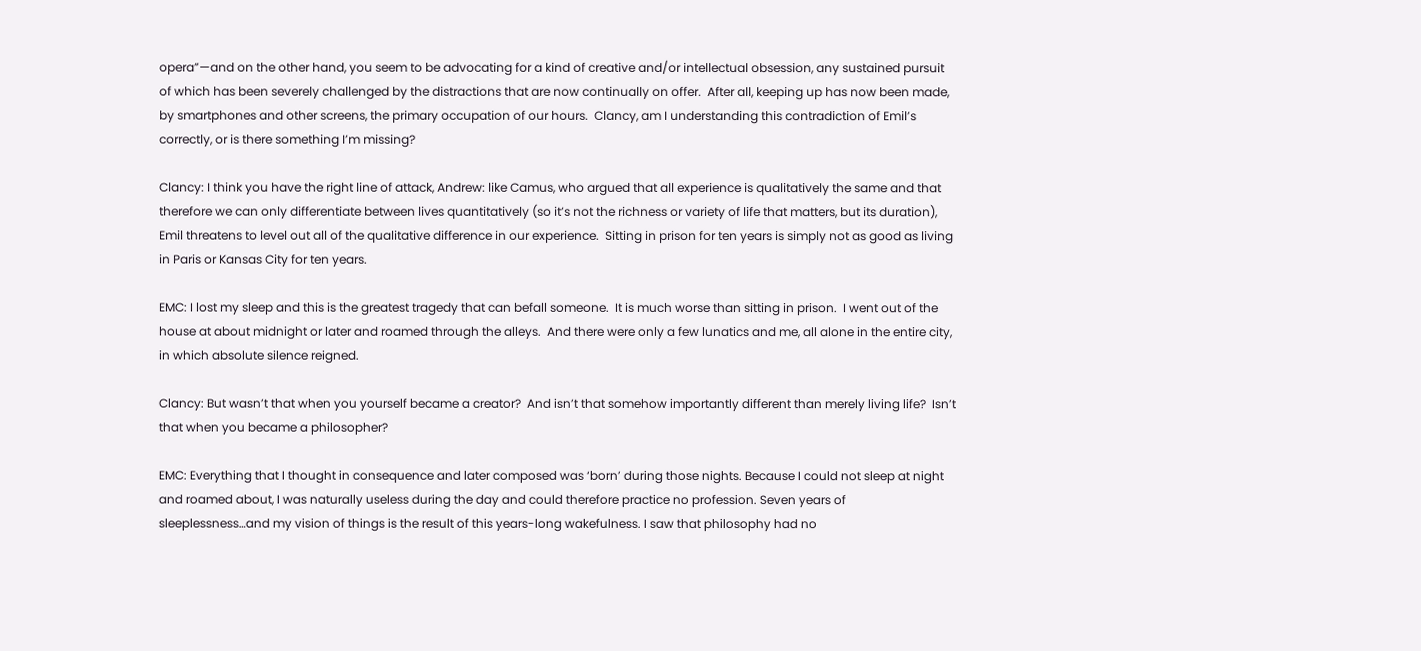opera”—and on the other hand, you seem to be advocating for a kind of creative and/or intellectual obsession, any sustained pursuit of which has been severely challenged by the distractions that are now continually on offer.  After all, keeping up has now been made, by smartphones and other screens, the primary occupation of our hours.  Clancy, am I understanding this contradiction of Emil’s correctly, or is there something I’m missing?

Clancy: I think you have the right line of attack, Andrew: like Camus, who argued that all experience is qualitatively the same and that therefore we can only differentiate between lives quantitatively (so it’s not the richness or variety of life that matters, but its duration), Emil threatens to level out all of the qualitative difference in our experience.  Sitting in prison for ten years is simply not as good as living in Paris or Kansas City for ten years.

EMC: I lost my sleep and this is the greatest tragedy that can befall someone.  It is much worse than sitting in prison.  I went out of the house at about midnight or later and roamed through the alleys.  And there were only a few lunatics and me, all alone in the entire city, in which absolute silence reigned.

Clancy: But wasn’t that when you yourself became a creator?  And isn’t that somehow importantly different than merely living life?  Isn’t that when you became a philosopher?

EMC: Everything that I thought in consequence and later composed was ‘born’ during those nights. Because I could not sleep at night and roamed about, I was naturally useless during the day and could therefore practice no profession. Seven years of sleeplessness…and my vision of things is the result of this years-long wakefulness. I saw that philosophy had no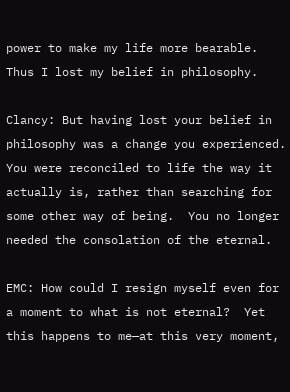power to make my life more bearable. Thus I lost my belief in philosophy.

Clancy: But having lost your belief in philosophy was a change you experienced.  You were reconciled to life the way it actually is, rather than searching for some other way of being.  You no longer needed the consolation of the eternal.

EMC: How could I resign myself even for a moment to what is not eternal?  Yet this happens to me—at this very moment,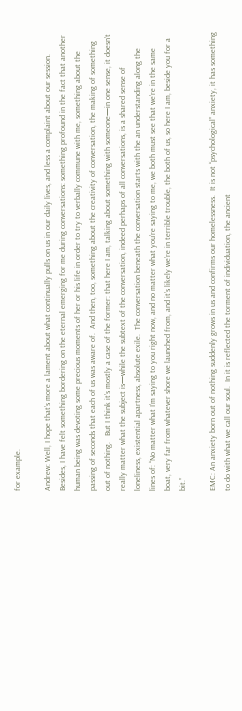for example.

Andrew: Well, I hope that’s more a lament about what continually pulls on us in our daily lives, and less a complaint about our session.  Besides, I have felt something bordering on the eternal emerging for me during conversations: something profound in the fact that another human being was devoting some precious moments of her or his life in order to try to verbally commune with me, something about the passing of seconds that each of us was aware of.  And then, too, something about the creativity of conversation, the making of something out of nothing.   But I think it’s mostly a case of the former: that here I am, talking about something with someone—in one sense, it doesn’t really matter what the subject is—while the subtext of the conversation, indeed perhaps of all conversations, is a shared sense of loneliness, existential apartness, absolute exile.  The conversation beneath the conversation starts with the an understanding along the lines of: “No matter what I’m saying to you right now, and no matter what you’re saying to me, we both must see that we’re in the same boat, very far from whatever shore we launched from, and it’s likely we’re in terrible trouble, the both of us, so here I am, beside you for a bit.”

EMC: An anxiety born out of nothing suddenly grows in us and confirms our homelessness.  It is not “psychological” anxiety, it has something to do with what we call our soul.  In it is reflected the torment of individuation, the ancient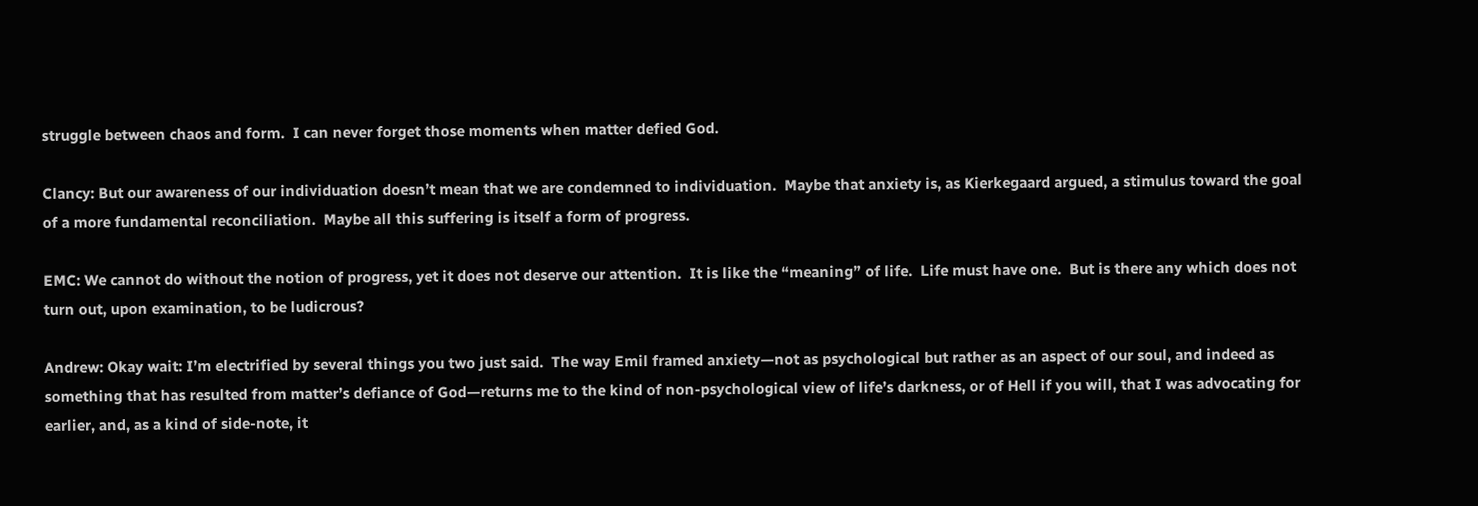struggle between chaos and form.  I can never forget those moments when matter defied God.

Clancy: But our awareness of our individuation doesn’t mean that we are condemned to individuation.  Maybe that anxiety is, as Kierkegaard argued, a stimulus toward the goal of a more fundamental reconciliation.  Maybe all this suffering is itself a form of progress.

EMC: We cannot do without the notion of progress, yet it does not deserve our attention.  It is like the “meaning” of life.  Life must have one.  But is there any which does not turn out, upon examination, to be ludicrous?

Andrew: Okay wait: I’m electrified by several things you two just said.  The way Emil framed anxiety—not as psychological but rather as an aspect of our soul, and indeed as something that has resulted from matter’s defiance of God—returns me to the kind of non-psychological view of life’s darkness, or of Hell if you will, that I was advocating for earlier, and, as a kind of side-note, it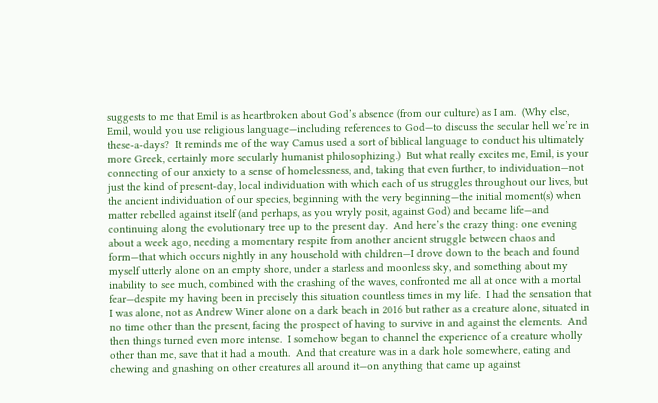suggests to me that Emil is as heartbroken about God’s absence (from our culture) as I am.  (Why else, Emil, would you use religious language—including references to God—to discuss the secular hell we’re in these-a-days?  It reminds me of the way Camus used a sort of biblical language to conduct his ultimately more Greek, certainly more secularly humanist philosophizing.)  But what really excites me, Emil, is your connecting of our anxiety to a sense of homelessness, and, taking that even further, to individuation—not just the kind of present-day, local individuation with which each of us struggles throughout our lives, but the ancient individuation of our species, beginning with the very beginning—the initial moment(s) when matter rebelled against itself (and perhaps, as you wryly posit, against God) and became life—and continuing along the evolutionary tree up to the present day.  And here’s the crazy thing: one evening about a week ago, needing a momentary respite from another ancient struggle between chaos and form—that which occurs nightly in any household with children—I drove down to the beach and found myself utterly alone on an empty shore, under a starless and moonless sky, and something about my inability to see much, combined with the crashing of the waves, confronted me all at once with a mortal fear—despite my having been in precisely this situation countless times in my life.  I had the sensation that I was alone, not as Andrew Winer alone on a dark beach in 2016 but rather as a creature alone, situated in no time other than the present, facing the prospect of having to survive in and against the elements.  And then things turned even more intense.  I somehow began to channel the experience of a creature wholly other than me, save that it had a mouth.  And that creature was in a dark hole somewhere, eating and chewing and gnashing on other creatures all around it—on anything that came up against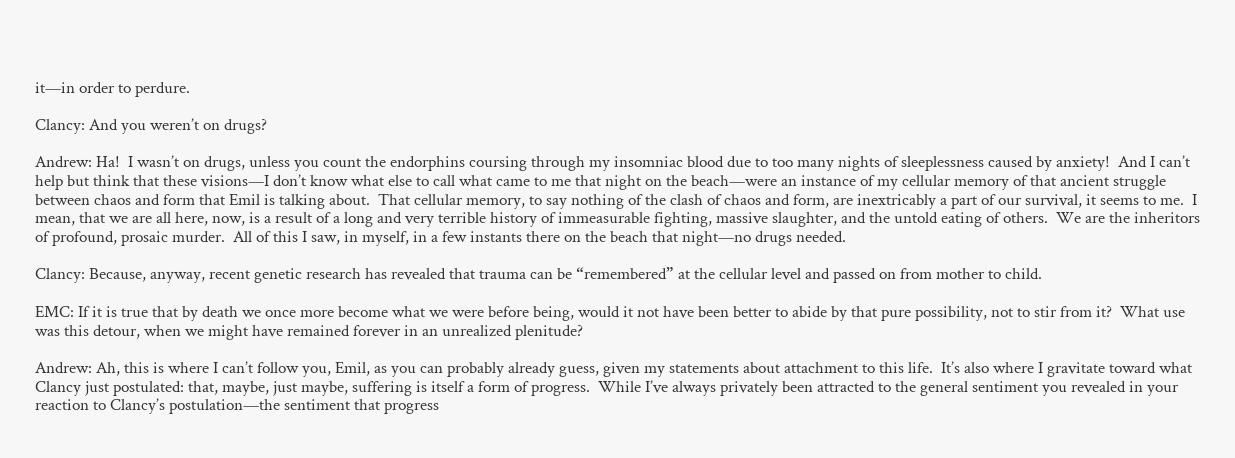it—in order to perdure.

Clancy: And you weren’t on drugs?

Andrew: Ha!  I wasn’t on drugs, unless you count the endorphins coursing through my insomniac blood due to too many nights of sleeplessness caused by anxiety!  And I can’t help but think that these visions—I don’t know what else to call what came to me that night on the beach—were an instance of my cellular memory of that ancient struggle between chaos and form that Emil is talking about.  That cellular memory, to say nothing of the clash of chaos and form, are inextricably a part of our survival, it seems to me.  I mean, that we are all here, now, is a result of a long and very terrible history of immeasurable fighting, massive slaughter, and the untold eating of others.  We are the inheritors of profound, prosaic murder.  All of this I saw, in myself, in a few instants there on the beach that night—no drugs needed.

Clancy: Because, anyway, recent genetic research has revealed that trauma can be “remembered” at the cellular level and passed on from mother to child.

EMC: If it is true that by death we once more become what we were before being, would it not have been better to abide by that pure possibility, not to stir from it?  What use was this detour, when we might have remained forever in an unrealized plenitude?

Andrew: Ah, this is where I can’t follow you, Emil, as you can probably already guess, given my statements about attachment to this life.  It’s also where I gravitate toward what Clancy just postulated: that, maybe, just maybe, suffering is itself a form of progress.  While I’ve always privately been attracted to the general sentiment you revealed in your reaction to Clancy’s postulation—the sentiment that progress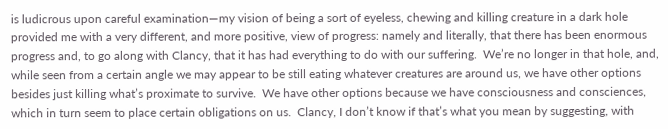is ludicrous upon careful examination—my vision of being a sort of eyeless, chewing and killing creature in a dark hole provided me with a very different, and more positive, view of progress: namely and literally, that there has been enormous progress and, to go along with Clancy, that it has had everything to do with our suffering.  We’re no longer in that hole, and, while seen from a certain angle we may appear to be still eating whatever creatures are around us, we have other options besides just killing what’s proximate to survive.  We have other options because we have consciousness and consciences, which in turn seem to place certain obligations on us.  Clancy, I don’t know if that’s what you mean by suggesting, with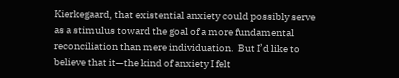Kierkegaard, that existential anxiety could possibly serve as a stimulus toward the goal of a more fundamental reconciliation than mere individuation.  But I’d like to believe that it—the kind of anxiety I felt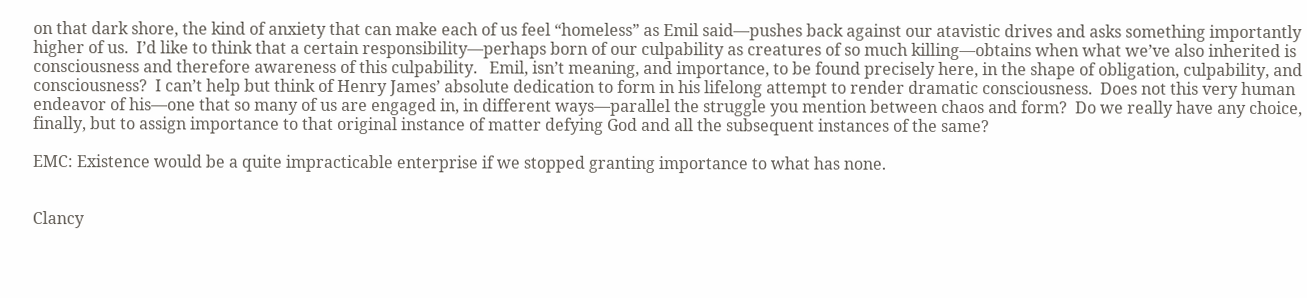on that dark shore, the kind of anxiety that can make each of us feel “homeless” as Emil said—pushes back against our atavistic drives and asks something importantly higher of us.  I’d like to think that a certain responsibility—perhaps born of our culpability as creatures of so much killing—obtains when what we’ve also inherited is consciousness and therefore awareness of this culpability.   Emil, isn’t meaning, and importance, to be found precisely here, in the shape of obligation, culpability, and consciousness?  I can’t help but think of Henry James’ absolute dedication to form in his lifelong attempt to render dramatic consciousness.  Does not this very human endeavor of his—one that so many of us are engaged in, in different ways—parallel the struggle you mention between chaos and form?  Do we really have any choice, finally, but to assign importance to that original instance of matter defying God and all the subsequent instances of the same?

EMC: Existence would be a quite impracticable enterprise if we stopped granting importance to what has none.


Clancy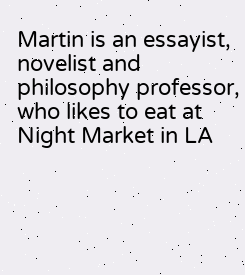Martin is an essayist, novelist and philosophy professor, who likes to eat at Night Market in LA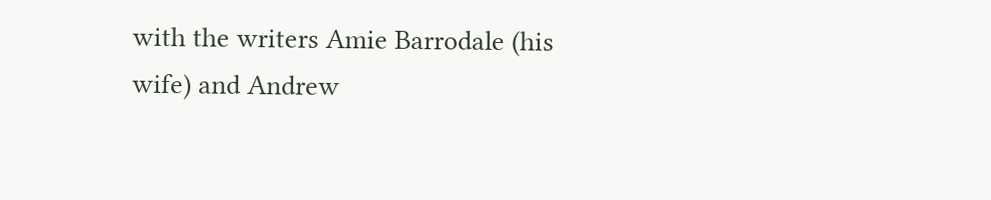with the writers Amie Barrodale (his wife) and Andrew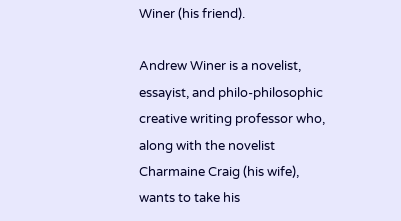Winer (his friend).

Andrew Winer is a novelist, essayist, and philo-philosophic creative writing professor who, along with the novelist Charmaine Craig (his wife), wants to take his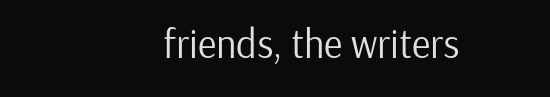friends, the writers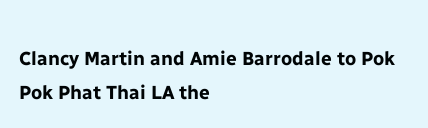Clancy Martin and Amie Barrodale to Pok Pok Phat Thai LA the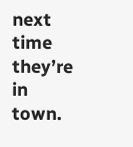next time they’re in town.